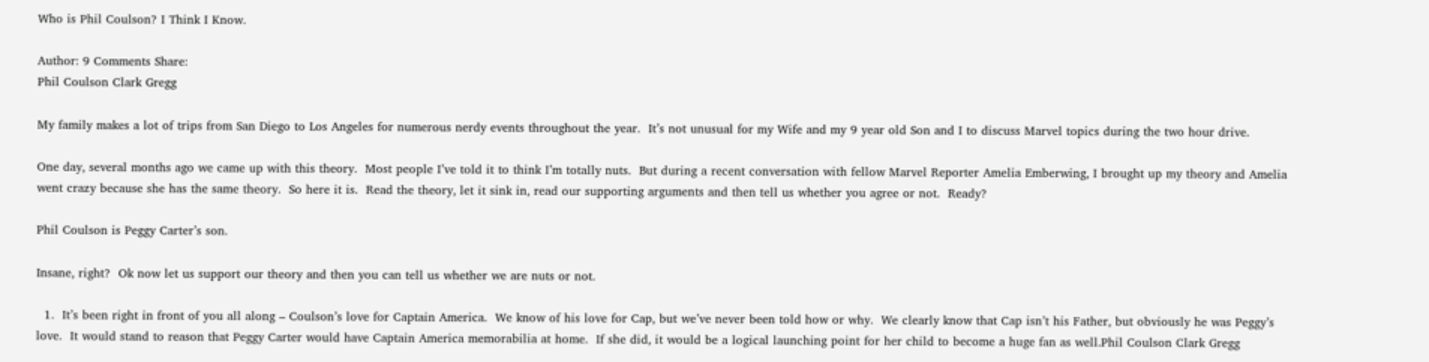Who is Phil Coulson? I Think I Know.

Author: 9 Comments Share:
Phil Coulson Clark Gregg

My family makes a lot of trips from San Diego to Los Angeles for numerous nerdy events throughout the year.  It’s not unusual for my Wife and my 9 year old Son and I to discuss Marvel topics during the two hour drive.

One day, several months ago we came up with this theory.  Most people I’ve told it to think I’m totally nuts.  But during a recent conversation with fellow Marvel Reporter Amelia Emberwing, I brought up my theory and Amelia went crazy because she has the same theory.  So here it is.  Read the theory, let it sink in, read our supporting arguments and then tell us whether you agree or not.  Ready?

Phil Coulson is Peggy Carter’s son.

Insane, right?  Ok now let us support our theory and then you can tell us whether we are nuts or not.

  1.  It’s been right in front of you all along – Coulson’s love for Captain America.  We know of his love for Cap, but we’ve never been told how or why.  We clearly know that Cap isn’t his Father, but obviously he was Peggy’s love.  It would stand to reason that Peggy Carter would have Captain America memorabilia at home.  If she did, it would be a logical launching point for her child to become a huge fan as well.Phil Coulson Clark Gregg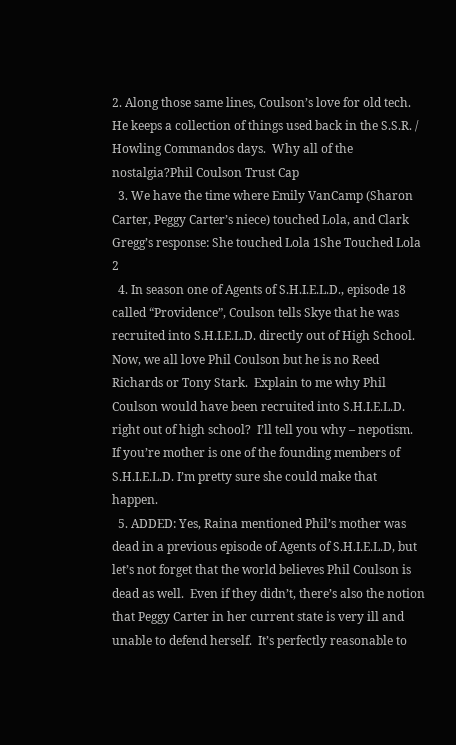2. Along those same lines, Coulson’s love for old tech.  He keeps a collection of things used back in the S.S.R. / Howling Commandos days.  Why all of the nostalgia?Phil Coulson Trust Cap
  3. We have the time where Emily VanCamp (Sharon Carter, Peggy Carter’s niece) touched Lola, and Clark Gregg’s response: She touched Lola 1She Touched Lola 2
  4. In season one of Agents of S.H.I.E.L.D., episode 18 called “Providence”, Coulson tells Skye that he was recruited into S.H.I.E.L.D. directly out of High School.  Now, we all love Phil Coulson but he is no Reed Richards or Tony Stark.  Explain to me why Phil Coulson would have been recruited into S.H.I.E.L.D. right out of high school?  I’ll tell you why – nepotism.  If you’re mother is one of the founding members of S.H.I.E.L.D. I’m pretty sure she could make that happen.
  5. ADDED: Yes, Raina mentioned Phil’s mother was dead in a previous episode of Agents of S.H.I.E.L.D, but let’s not forget that the world believes Phil Coulson is dead as well.  Even if they didn’t, there’s also the notion that Peggy Carter in her current state is very ill and unable to defend herself.  It’s perfectly reasonable to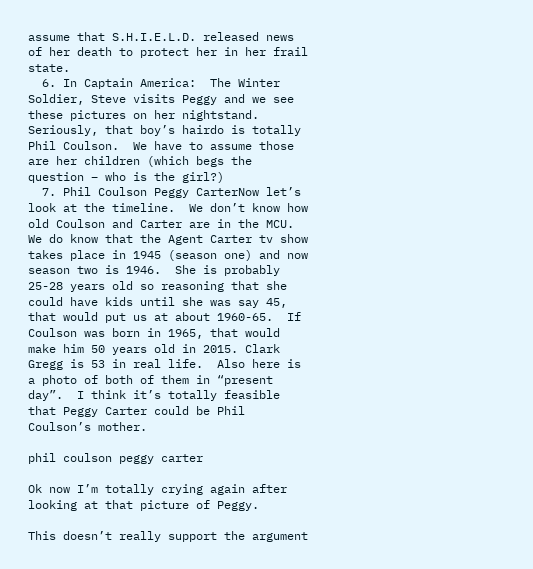assume that S.H.I.E.L.D. released news of her death to protect her in her frail state.
  6. In Captain America:  The Winter Soldier, Steve visits Peggy and we see these pictures on her nightstand.  Seriously, that boy’s hairdo is totally Phil Coulson.  We have to assume those are her children (which begs the question – who is the girl?)
  7. Phil Coulson Peggy CarterNow let’s look at the timeline.  We don’t know how old Coulson and Carter are in the MCU.  We do know that the Agent Carter tv show takes place in 1945 (season one) and now season two is 1946.  She is probably 25-28 years old so reasoning that she could have kids until she was say 45, that would put us at about 1960-65.  If Coulson was born in 1965, that would make him 50 years old in 2015. Clark Gregg is 53 in real life.  Also here is a photo of both of them in “present day”.  I think it’s totally feasible that Peggy Carter could be Phil Coulson’s mother.

phil coulson peggy carter

Ok now I’m totally crying again after looking at that picture of Peggy.

This doesn’t really support the argument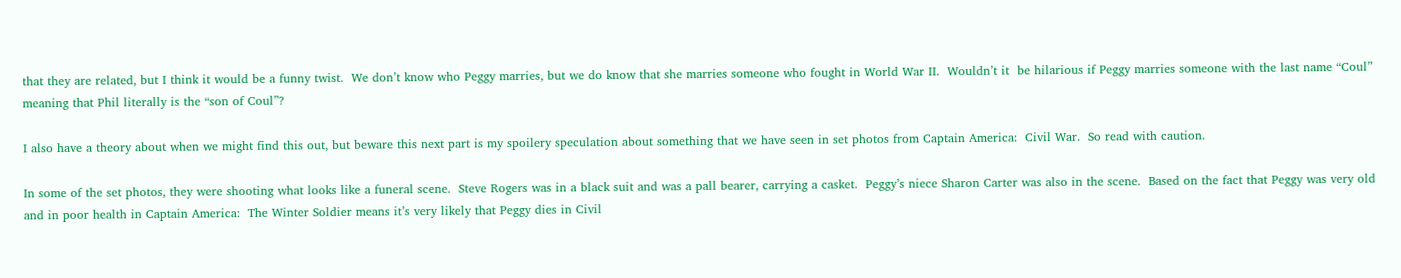that they are related, but I think it would be a funny twist.  We don’t know who Peggy marries, but we do know that she marries someone who fought in World War II.  Wouldn’t it  be hilarious if Peggy marries someone with the last name “Coul” meaning that Phil literally is the “son of Coul”?

I also have a theory about when we might find this out, but beware this next part is my spoilery speculation about something that we have seen in set photos from Captain America:  Civil War.  So read with caution.

In some of the set photos, they were shooting what looks like a funeral scene.  Steve Rogers was in a black suit and was a pall bearer, carrying a casket.  Peggy’s niece Sharon Carter was also in the scene.  Based on the fact that Peggy was very old and in poor health in Captain America:  The Winter Soldier means it’s very likely that Peggy dies in Civil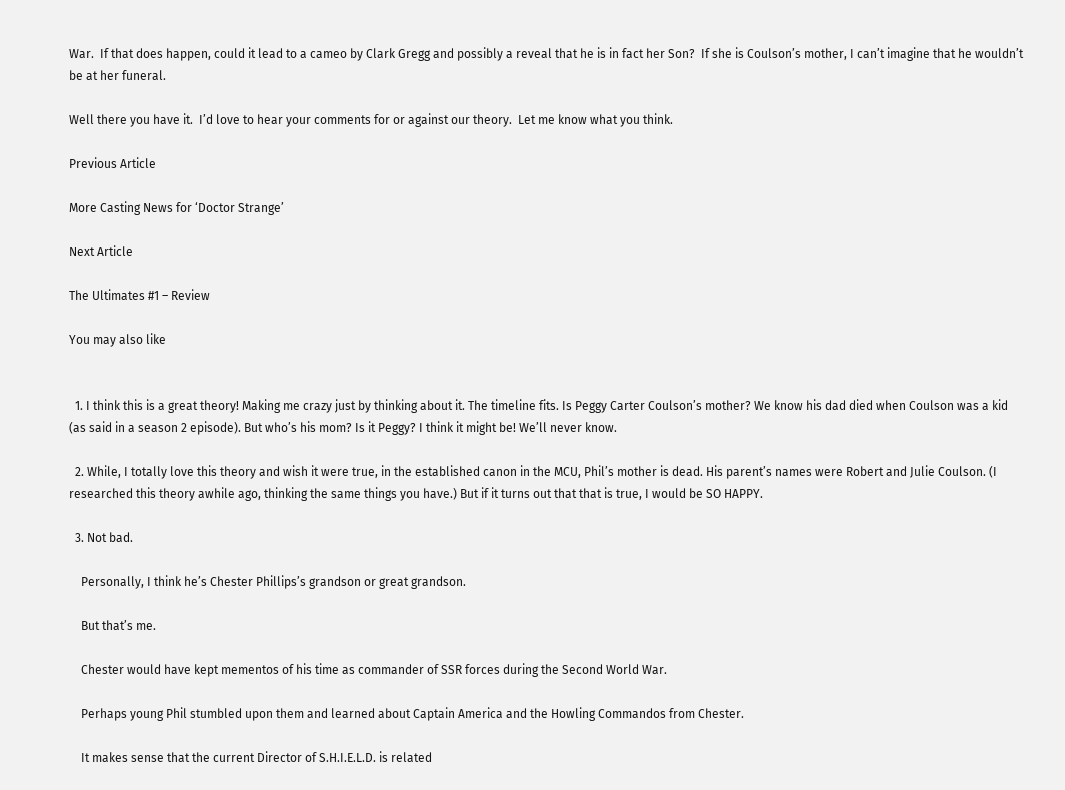War.  If that does happen, could it lead to a cameo by Clark Gregg and possibly a reveal that he is in fact her Son?  If she is Coulson’s mother, I can’t imagine that he wouldn’t be at her funeral.

Well there you have it.  I’d love to hear your comments for or against our theory.  Let me know what you think.

Previous Article

More Casting News for ‘Doctor Strange’

Next Article

The Ultimates #1 – Review

You may also like


  1. I think this is a great theory! Making me crazy just by thinking about it. The timeline fits. Is Peggy Carter Coulson’s mother? We know his dad died when Coulson was a kid (as said in a season 2 episode). But who’s his mom? Is it Peggy? I think it might be! We’ll never know.

  2. While, I totally love this theory and wish it were true, in the established canon in the MCU, Phil’s mother is dead. His parent’s names were Robert and Julie Coulson. (I researched this theory awhile ago, thinking the same things you have.) But if it turns out that that is true, I would be SO HAPPY.

  3. Not bad.

    Personally, I think he’s Chester Phillips’s grandson or great grandson.

    But that’s me.

    Chester would have kept mementos of his time as commander of SSR forces during the Second World War.

    Perhaps young Phil stumbled upon them and learned about Captain America and the Howling Commandos from Chester.

    It makes sense that the current Director of S.H.I.E.L.D. is related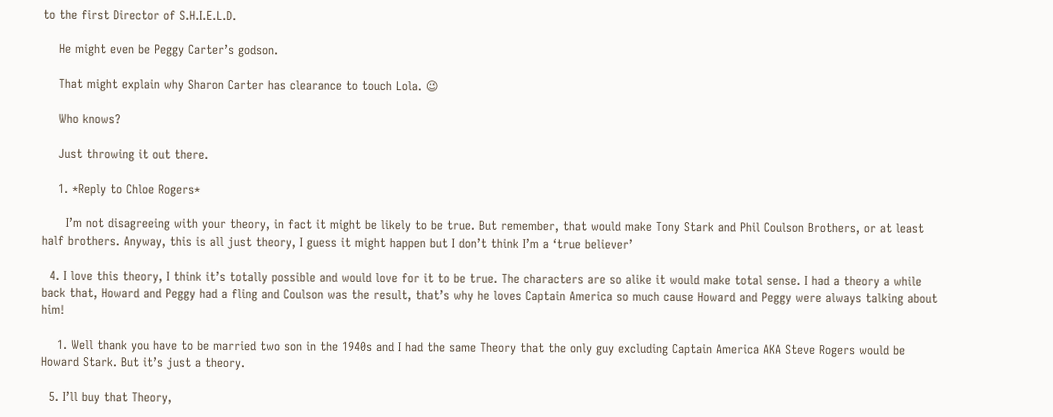to the first Director of S.H.I.E.L.D.

    He might even be Peggy Carter’s godson.

    That might explain why Sharon Carter has clearance to touch Lola. 😉

    Who knows?

    Just throwing it out there.

    1. *Reply to Chloe Rogers*

      I’m not disagreeing with your theory, in fact it might be likely to be true. But remember, that would make Tony Stark and Phil Coulson Brothers, or at least half brothers. Anyway, this is all just theory, I guess it might happen but I don’t think I’m a ‘true believer’

  4. I love this theory, I think it’s totally possible and would love for it to be true. The characters are so alike it would make total sense. I had a theory a while back that, Howard and Peggy had a fling and Coulson was the result, that’s why he loves Captain America so much cause Howard and Peggy were always talking about him!

    1. Well thank you have to be married two son in the 1940s and I had the same Theory that the only guy excluding Captain America AKA Steve Rogers would be Howard Stark. But it’s just a theory.

  5. I’ll buy that Theory,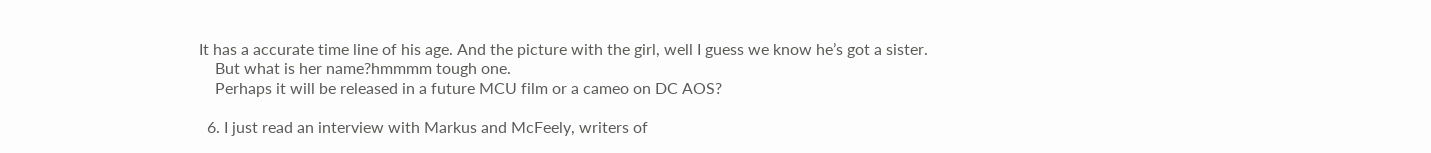It has a accurate time line of his age. And the picture with the girl, well I guess we know he’s got a sister.
    But what is her name?hmmmm tough one.
    Perhaps it will be released in a future MCU film or a cameo on DC AOS?

  6. I just read an interview with Markus and McFeely, writers of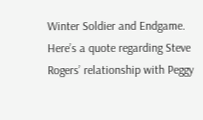Winter Soldier and Endgame. Here’s a quote regarding Steve Rogers’ relationship with Peggy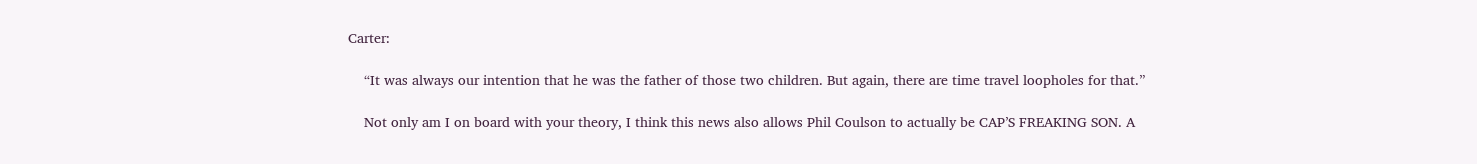Carter:

    “It was always our intention that he was the father of those two children. But again, there are time travel loopholes for that.”

    Not only am I on board with your theory, I think this news also allows Phil Coulson to actually be CAP’S FREAKING SON. A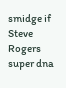smidge if Steve Rogers super dna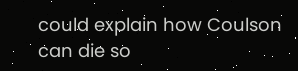could explain how Coulson can die so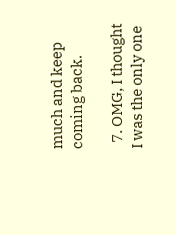much and keep coming back.

  7. OMG, I thought I was the only one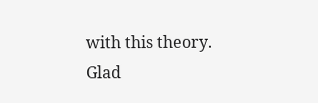with this theory. Glad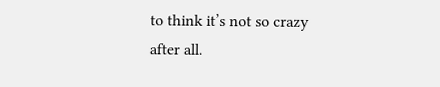to think it’s not so crazy after all.